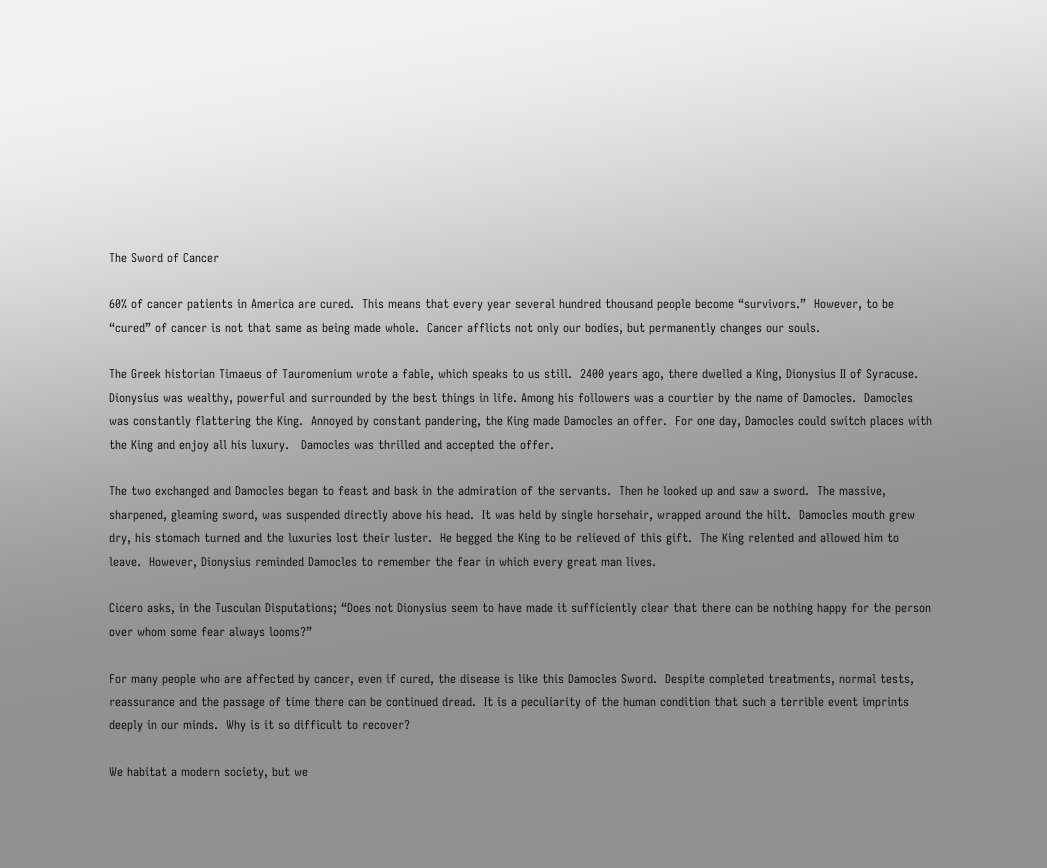The Sword of Cancer

60% of cancer patients in America are cured.  This means that every year several hundred thousand people become “survivors.”  However, to be “cured” of cancer is not that same as being made whole.  Cancer afflicts not only our bodies, but permanently changes our souls.

The Greek historian Timaeus of Tauromenium wrote a fable, which speaks to us still.  2400 years ago, there dwelled a King, Dionysius II of Syracuse. Dionysius was wealthy, powerful and surrounded by the best things in life. Among his followers was a courtier by the name of Damocles.  Damocles was constantly flattering the King.  Annoyed by constant pandering, the King made Damocles an offer.  For one day, Damocles could switch places with the King and enjoy all his luxury.   Damocles was thrilled and accepted the offer.

The two exchanged and Damocles began to feast and bask in the admiration of the servants.  Then he looked up and saw a sword.  The massive, sharpened, gleaming sword, was suspended directly above his head.  It was held by single horsehair, wrapped around the hilt.  Damocles mouth grew dry, his stomach turned and the luxuries lost their luster.  He begged the King to be relieved of this gift.  The King relented and allowed him to leave.  However, Dionysius reminded Damocles to remember the fear in which every great man lives.

Cicero asks, in the Tusculan Disputations; “Does not Dionysius seem to have made it sufficiently clear that there can be nothing happy for the person over whom some fear always looms?”

For many people who are affected by cancer, even if cured, the disease is like this Damocles Sword.  Despite completed treatments, normal tests, reassurance and the passage of time there can be continued dread.  It is a peculiarity of the human condition that such a terrible event imprints deeply in our minds.  Why is it so difficult to recover?

We habitat a modern society, but we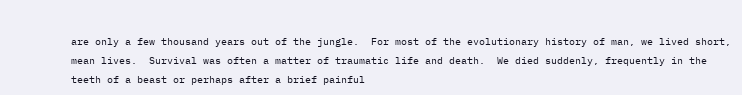are only a few thousand years out of the jungle.  For most of the evolutionary history of man, we lived short, mean lives.  Survival was often a matter of traumatic life and death.  We died suddenly, frequently in the teeth of a beast or perhaps after a brief painful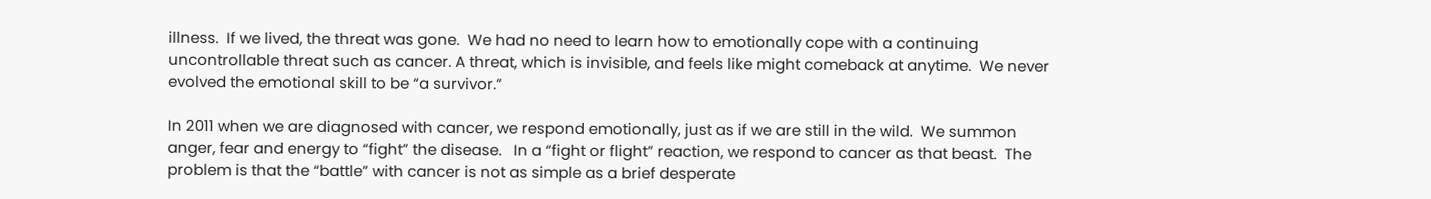illness.  If we lived, the threat was gone.  We had no need to learn how to emotionally cope with a continuing uncontrollable threat such as cancer. A threat, which is invisible, and feels like might comeback at anytime.  We never evolved the emotional skill to be “a survivor.”

In 2011 when we are diagnosed with cancer, we respond emotionally, just as if we are still in the wild.  We summon anger, fear and energy to “fight” the disease.   In a “fight or flight” reaction, we respond to cancer as that beast.  The problem is that the “battle” with cancer is not as simple as a brief desperate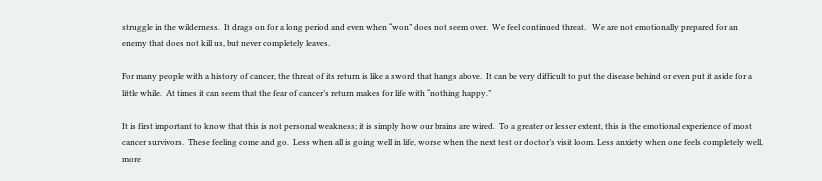struggle in the wilderness.  It drags on for a long period and even when “won” does not seem over.  We feel continued threat.   We are not emotionally prepared for an enemy that does not kill us, but never completely leaves.

For many people with a history of cancer, the threat of its return is like a sword that hangs above.  It can be very difficult to put the disease behind or even put it aside for a little while.  At times it can seem that the fear of cancer’s return makes for life with “nothing happy.”

It is first important to know that this is not personal weakness; it is simply how our brains are wired.  To a greater or lesser extent, this is the emotional experience of most cancer survivors.  These feeling come and go.  Less when all is going well in life, worse when the next test or doctor’s visit loom. Less anxiety when one feels completely well, more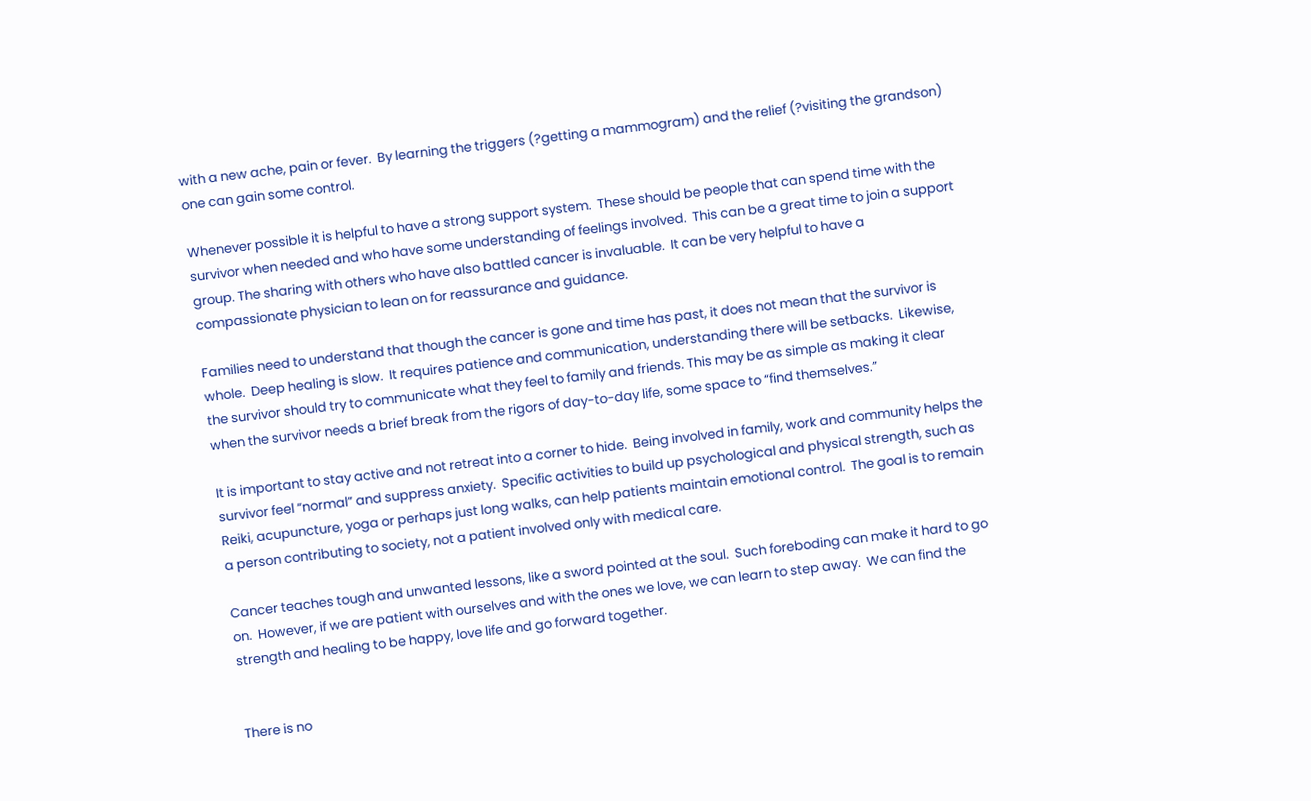with a new ache, pain or fever.  By learning the triggers (?getting a mammogram) and the relief (?visiting the grandson) one can gain some control.

Whenever possible it is helpful to have a strong support system.  These should be people that can spend time with the survivor when needed and who have some understanding of feelings involved.  This can be a great time to join a support group. The sharing with others who have also battled cancer is invaluable.  It can be very helpful to have a compassionate physician to lean on for reassurance and guidance.

Families need to understand that though the cancer is gone and time has past, it does not mean that the survivor is whole.  Deep healing is slow.  It requires patience and communication, understanding there will be setbacks.  Likewise, the survivor should try to communicate what they feel to family and friends. This may be as simple as making it clear when the survivor needs a brief break from the rigors of day-to-day life, some space to “find themselves.”

It is important to stay active and not retreat into a corner to hide.  Being involved in family, work and community helps the survivor feel “normal” and suppress anxiety.  Specific activities to build up psychological and physical strength, such as Reiki, acupuncture, yoga or perhaps just long walks, can help patients maintain emotional control.  The goal is to remain a person contributing to society, not a patient involved only with medical care.

Cancer teaches tough and unwanted lessons, like a sword pointed at the soul.  Such foreboding can make it hard to go on.  However, if we are patient with ourselves and with the ones we love, we can learn to step away.  We can find the strength and healing to be happy, love life and go forward together.


There is no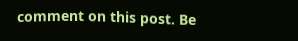comment on this post. Be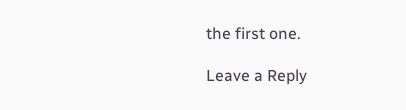the first one.

Leave a Reply